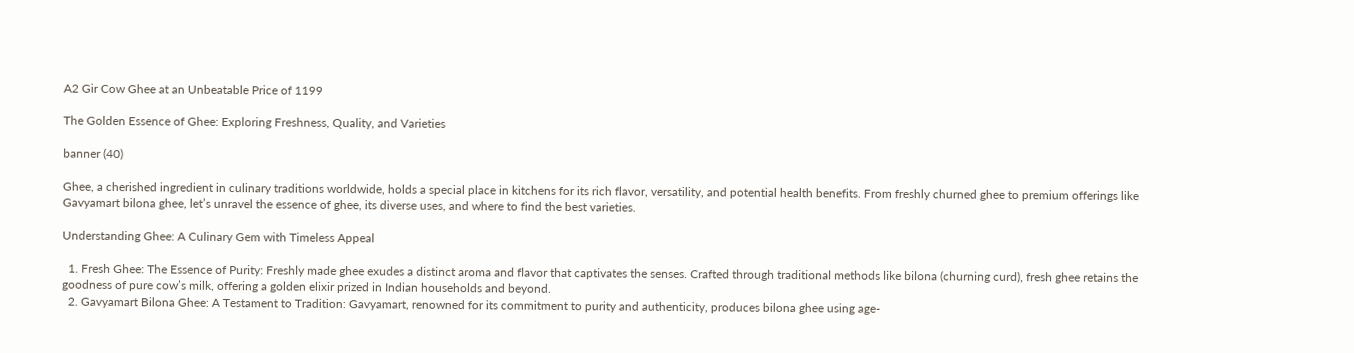A2 Gir Cow Ghee at an Unbeatable Price of 1199

The Golden Essence of Ghee: Exploring Freshness, Quality, and Varieties

banner (40)

Ghee, a cherished ingredient in culinary traditions worldwide, holds a special place in kitchens for its rich flavor, versatility, and potential health benefits. From freshly churned ghee to premium offerings like Gavyamart bilona ghee, let’s unravel the essence of ghee, its diverse uses, and where to find the best varieties.

Understanding Ghee: A Culinary Gem with Timeless Appeal

  1. Fresh Ghee: The Essence of Purity: Freshly made ghee exudes a distinct aroma and flavor that captivates the senses. Crafted through traditional methods like bilona (churning curd), fresh ghee retains the goodness of pure cow’s milk, offering a golden elixir prized in Indian households and beyond.
  2. Gavyamart Bilona Ghee: A Testament to Tradition: Gavyamart, renowned for its commitment to purity and authenticity, produces bilona ghee using age-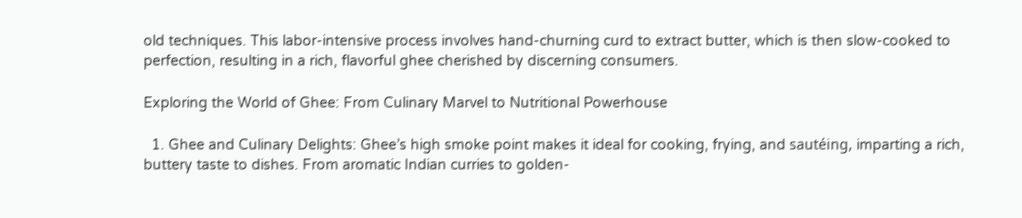old techniques. This labor-intensive process involves hand-churning curd to extract butter, which is then slow-cooked to perfection, resulting in a rich, flavorful ghee cherished by discerning consumers.

Exploring the World of Ghee: From Culinary Marvel to Nutritional Powerhouse

  1. Ghee and Culinary Delights: Ghee’s high smoke point makes it ideal for cooking, frying, and sautéing, imparting a rich, buttery taste to dishes. From aromatic Indian curries to golden-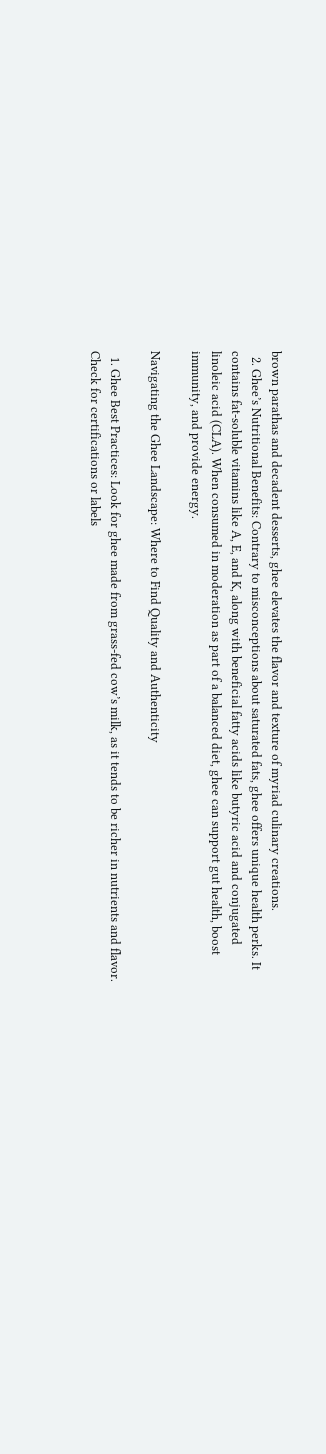brown parathas and decadent desserts, ghee elevates the flavor and texture of myriad culinary creations.
  2. Ghee’s Nutritional Benefits: Contrary to misconceptions about saturated fats, ghee offers unique health perks. It contains fat-soluble vitamins like A, E, and K, along with beneficial fatty acids like butyric acid and conjugated linoleic acid (CLA). When consumed in moderation as part of a balanced diet, ghee can support gut health, boost immunity, and provide energy.

Navigating the Ghee Landscape: Where to Find Quality and Authenticity

  1. Ghee Best Practices: Look for ghee made from grass-fed cow’s milk, as it tends to be richer in nutrients and flavor. Check for certifications or labels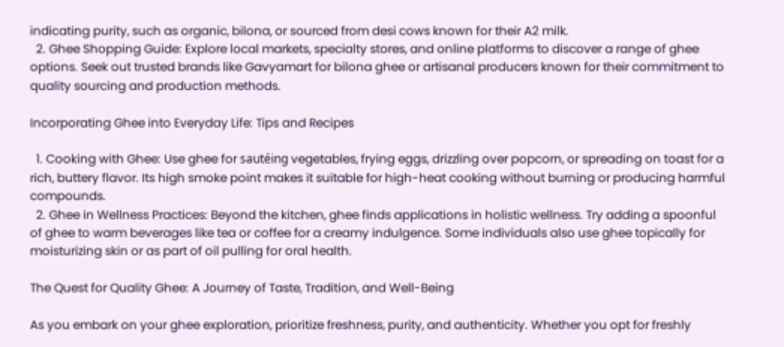indicating purity, such as organic, bilona, or sourced from desi cows known for their A2 milk.
  2. Ghee Shopping Guide: Explore local markets, specialty stores, and online platforms to discover a range of ghee options. Seek out trusted brands like Gavyamart for bilona ghee or artisanal producers known for their commitment to quality sourcing and production methods.

Incorporating Ghee into Everyday Life: Tips and Recipes

  1. Cooking with Ghee: Use ghee for sautéing vegetables, frying eggs, drizzling over popcorn, or spreading on toast for a rich, buttery flavor. Its high smoke point makes it suitable for high-heat cooking without burning or producing harmful compounds.
  2. Ghee in Wellness Practices: Beyond the kitchen, ghee finds applications in holistic wellness. Try adding a spoonful of ghee to warm beverages like tea or coffee for a creamy indulgence. Some individuals also use ghee topically for moisturizing skin or as part of oil pulling for oral health.

The Quest for Quality Ghee: A Journey of Taste, Tradition, and Well-Being

As you embark on your ghee exploration, prioritize freshness, purity, and authenticity. Whether you opt for freshly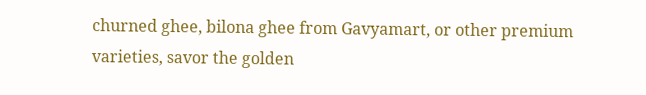churned ghee, bilona ghee from Gavyamart, or other premium varieties, savor the golden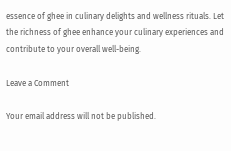essence of ghee in culinary delights and wellness rituals. Let the richness of ghee enhance your culinary experiences and contribute to your overall well-being.

Leave a Comment

Your email address will not be published.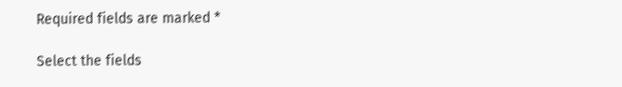Required fields are marked *

Select the fields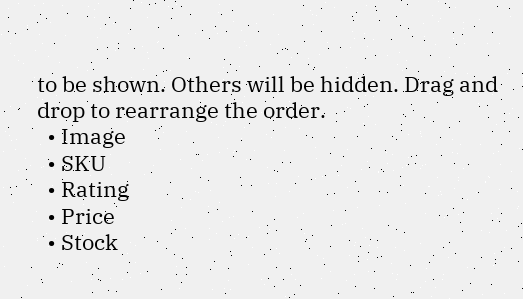to be shown. Others will be hidden. Drag and drop to rearrange the order.
  • Image
  • SKU
  • Rating
  • Price
  • Stock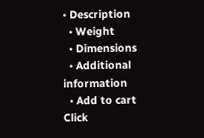• Description
  • Weight
  • Dimensions
  • Additional information
  • Add to cart
Click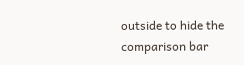outside to hide the comparison bar